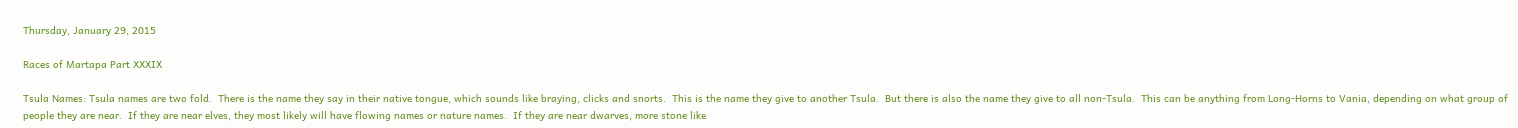Thursday, January 29, 2015

Races of Martapa Part XXXIX

Tsula Names: Tsula names are two fold.  There is the name they say in their native tongue, which sounds like braying, clicks and snorts.  This is the name they give to another Tsula.  But there is also the name they give to all non-Tsula.  This can be anything from Long-Horns to Vania, depending on what group of people they are near.  If they are near elves, they most likely will have flowing names or nature names.  If they are near dwarves, more stone like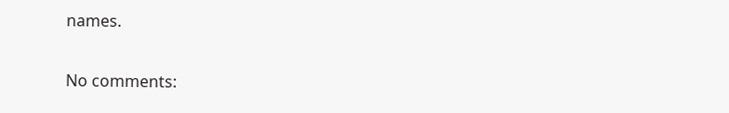names.

No comments: